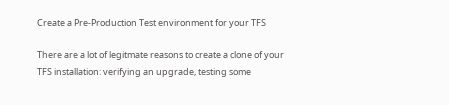Create a Pre-Production Test environment for your TFS

There are a lot of legitmate reasons to create a clone of your TFS installation: verifying an upgrade, testing some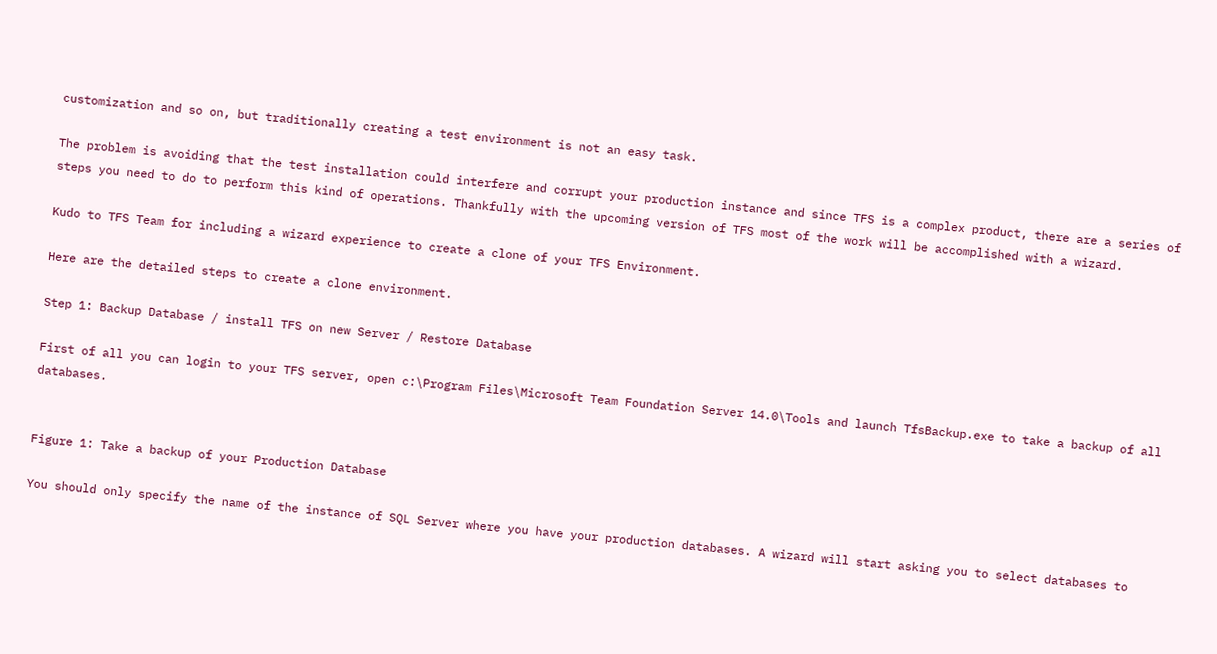customization and so on, but traditionally creating a test environment is not an easy task.

The problem is avoiding that the test installation could interfere and corrupt your production instance and since TFS is a complex product, there are a series of steps you need to do to perform this kind of operations. Thankfully with the upcoming version of TFS most of the work will be accomplished with a wizard.

Kudo to TFS Team for including a wizard experience to create a clone of your TFS Environment.

Here are the detailed steps to create a clone environment.

Step 1: Backup Database / install TFS on new Server / Restore Database

First of all you can login to your TFS server, open c:\Program Files\Microsoft Team Foundation Server 14.0\Tools and launch TfsBackup.exe to take a backup of all databases.


Figure 1: Take a backup of your Production Database

You should only specify the name of the instance of SQL Server where you have your production databases. A wizard will start asking you to select databases to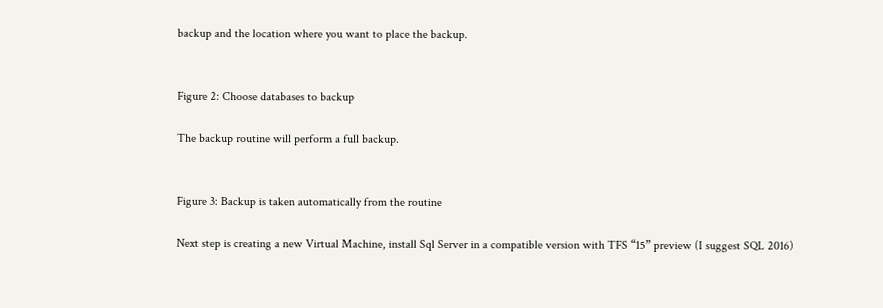backup and the location where you want to place the backup.


Figure 2: Choose databases to backup

The backup routine will perform a full backup.


Figure 3: Backup is taken automatically from the routine

Next step is creating a new Virtual Machine, install Sql Server in a compatible version with TFS “15” preview (I suggest SQL 2016)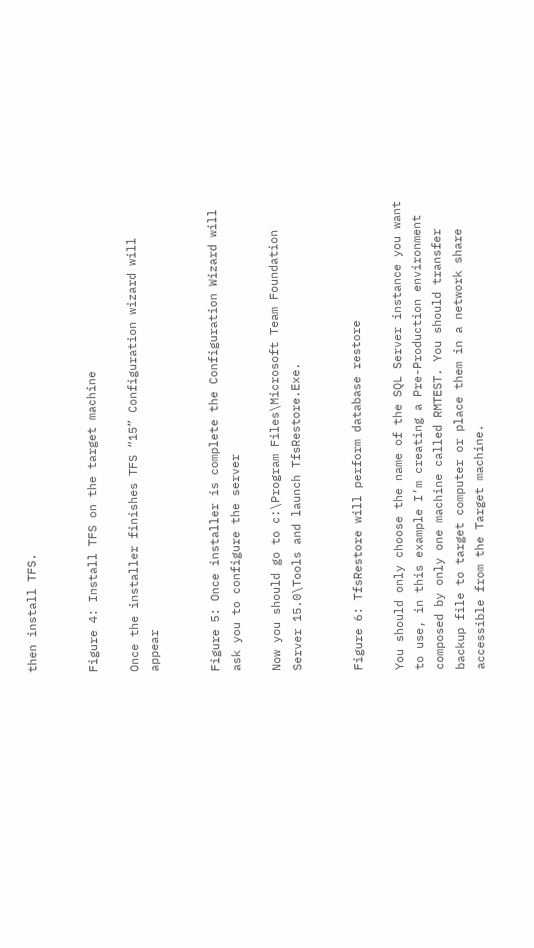then install TFS.


Figure 4: Install TFS on the target machine

Once the installer finishes TFS “15” Configuration wizard will appear


Figure 5: Once installer is complete the Configuration Wizard will ask you to configure the server

Now you should go to c:\Program Files\Microsoft Team Foundation Server 15.0\Tools and launch TfsRestore.Exe.


Figure 6: TfsRestore will perform database restore

You should only choose the name of the SQL Server instance you want to use, in this example I’m creating a Pre-Production environment composed by only one machine called RMTEST. You should transfer backup file to target computer or place them in a network share accessible from the Target machine.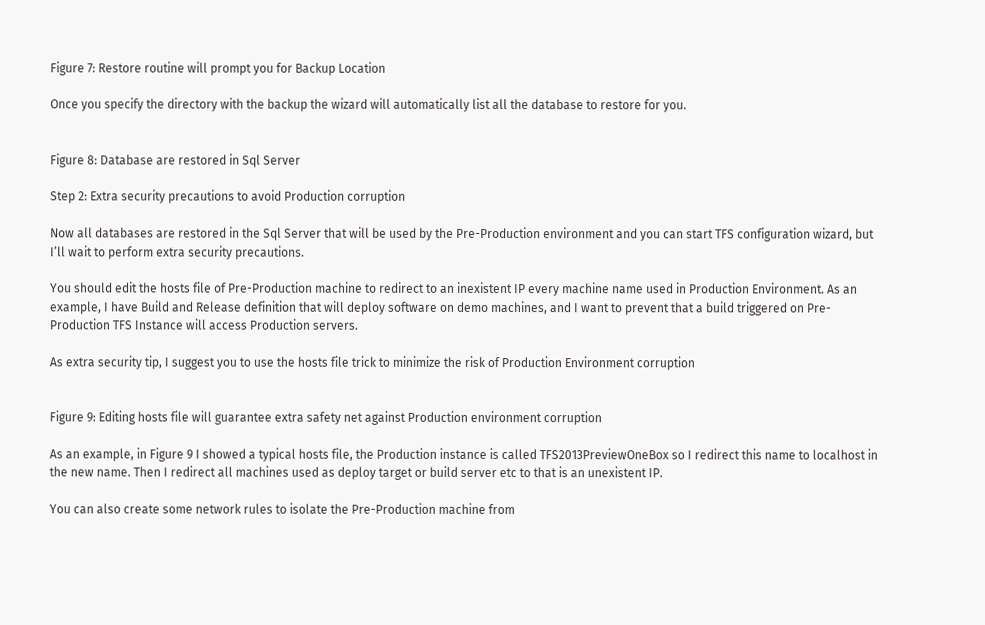Figure 7: Restore routine will prompt you for Backup Location

Once you specify the directory with the backup the wizard will automatically list all the database to restore for you.


Figure 8: Database are restored in Sql Server

Step 2: Extra security precautions to avoid Production corruption

Now all databases are restored in the Sql Server that will be used by the Pre-Production environment and you can start TFS configuration wizard, but I’ll wait to perform extra security precautions.

You should edit the hosts file of Pre-Production machine to redirect to an inexistent IP every machine name used in Production Environment. As an example, I have Build and Release definition that will deploy software on demo machines, and I want to prevent that a build triggered on Pre-Production TFS Instance will access Production servers.

As extra security tip, I suggest you to use the hosts file trick to minimize the risk of Production Environment corruption


Figure 9: Editing hosts file will guarantee extra safety net against Production environment corruption

As an example, in Figure 9 I showed a typical hosts file, the Production instance is called TFS2013PreviewOneBox so I redirect this name to localhost in the new name. Then I redirect all machines used as deploy target or build server etc to that is an unexistent IP.

You can also create some network rules to isolate the Pre-Production machine from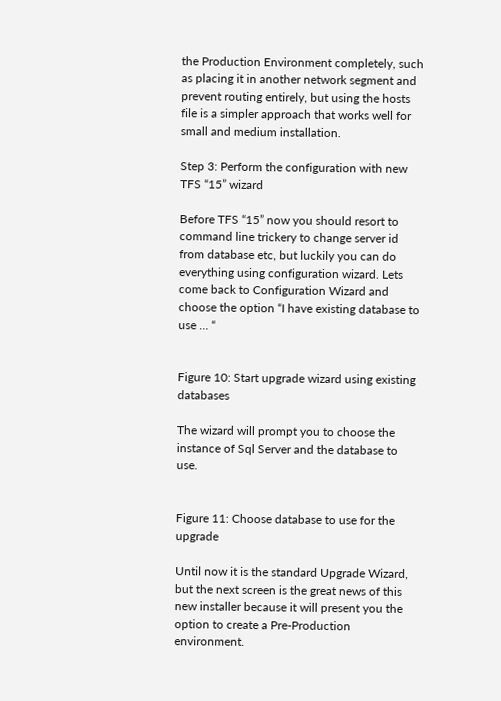the Production Environment completely, such as placing it in another network segment and prevent routing entirely, but using the hosts file is a simpler approach that works well for small and medium installation.

Step 3: Perform the configuration with new TFS “15” wizard

Before TFS “15” now you should resort to command line trickery to change server id from database etc, but luckily you can do everything using configuration wizard. Lets come back to Configuration Wizard and choose the option “I have existing database to use … “


Figure 10: Start upgrade wizard using existing databases

The wizard will prompt you to choose the instance of Sql Server and the database to use.


Figure 11: Choose database to use for the upgrade

Until now it is the standard Upgrade Wizard, but the next screen is the great news of this new installer because it will present you the option to create a Pre-Production environment.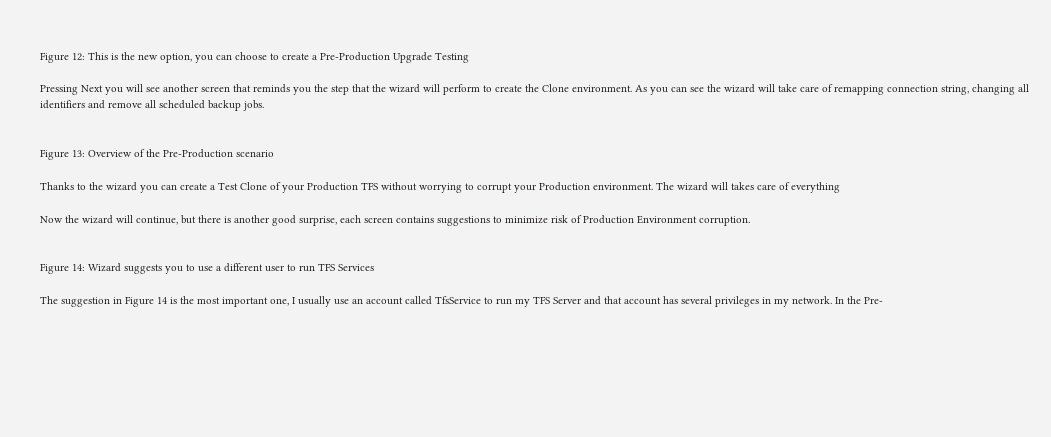Figure 12: This is the new option, you can choose to create a Pre-Production Upgrade Testing

Pressing Next you will see another screen that reminds you the step that the wizard will perform to create the Clone environment. As you can see the wizard will take care of remapping connection string, changing all identifiers and remove all scheduled backup jobs.


Figure 13: Overview of the Pre-Production scenario

Thanks to the wizard you can create a Test Clone of your Production TFS without worrying to corrupt your Production environment. The wizard will takes care of everything

Now the wizard will continue, but there is another good surprise, each screen contains suggestions to minimize risk of Production Environment corruption.


Figure 14: Wizard suggests you to use a different user to run TFS Services

The suggestion in Figure 14 is the most important one, I usually use an account called TfsService to run my TFS Server and that account has several privileges in my network. In the Pre-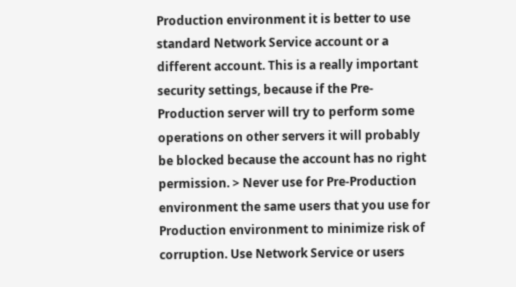Production environment it is better to use standard Network Service account or a different account. This is a really important security settings, because if the Pre-Production server will try to perform some operations on other servers it will probably be blocked because the account has no right permission. > Never use for Pre-Production environment the same users that you use for Production environment to minimize risk of corruption. Use Network Service or users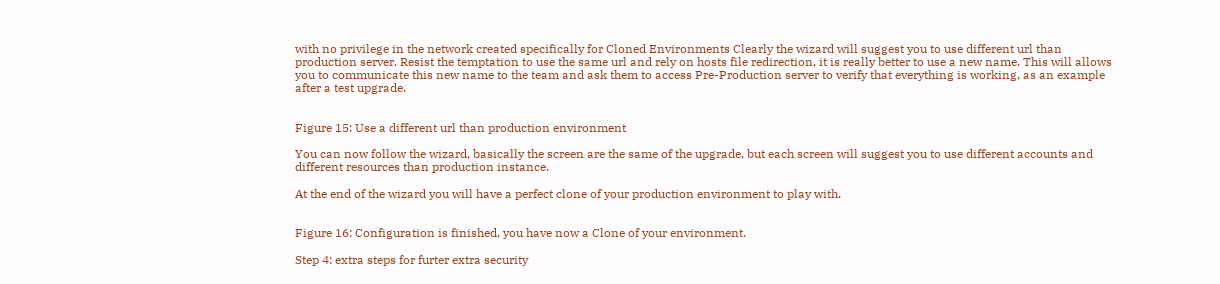with no privilege in the network created specifically for Cloned Environments Clearly the wizard will suggest you to use different url than production server. Resist the temptation to use the same url and rely on hosts file redirection, it is really better to use a new name. This will allows you to communicate this new name to the team and ask them to access Pre-Production server to verify that everything is working, as an example after a test upgrade.


Figure 15: Use a different url than production environment

You can now follow the wizard, basically the screen are the same of the upgrade, but each screen will suggest you to use different accounts and different resources than production instance.

At the end of the wizard you will have a perfect clone of your production environment to play with.


Figure 16: Configuration is finished, you have now a Clone of your environment.

Step 4: extra steps for furter extra security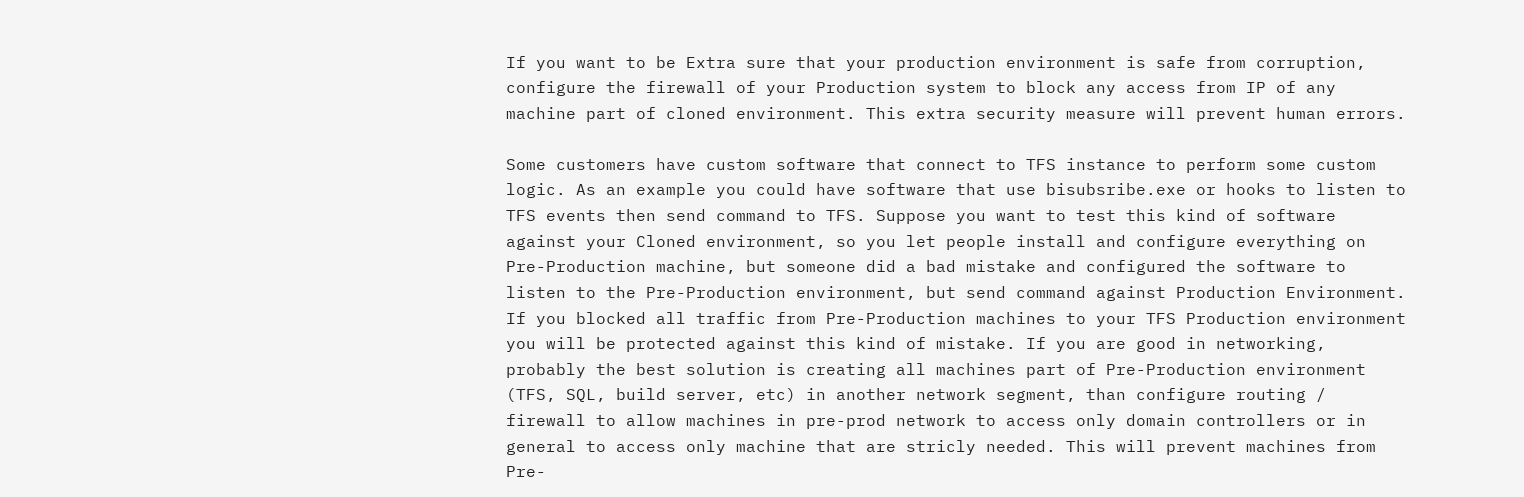If you want to be Extra sure that your production environment is safe from corruption, configure the firewall of your Production system to block any access from IP of any machine part of cloned environment. This extra security measure will prevent human errors.

Some customers have custom software that connect to TFS instance to perform some custom logic. As an example you could have software that use bisubsribe.exe or hooks to listen to TFS events then send command to TFS. Suppose you want to test this kind of software against your Cloned environment, so you let people install and configure everything on Pre-Production machine, but someone did a bad mistake and configured the software to listen to the Pre-Production environment, but send command against Production Environment. If you blocked all traffic from Pre-Production machines to your TFS Production environment you will be protected against this kind of mistake. If you are good in networking, probably the best solution is creating all machines part of Pre-Production environment (TFS, SQL, build server, etc) in another network segment, than configure routing / firewall to allow machines in pre-prod network to access only domain controllers or in general to access only machine that are stricly needed. This will prevent machines from Pre-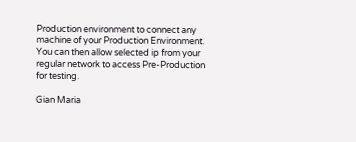Production environment to connect any machine of your Production Environment. You can then allow selected ip from your regular network to access Pre-Production for testing.

Gian Maria